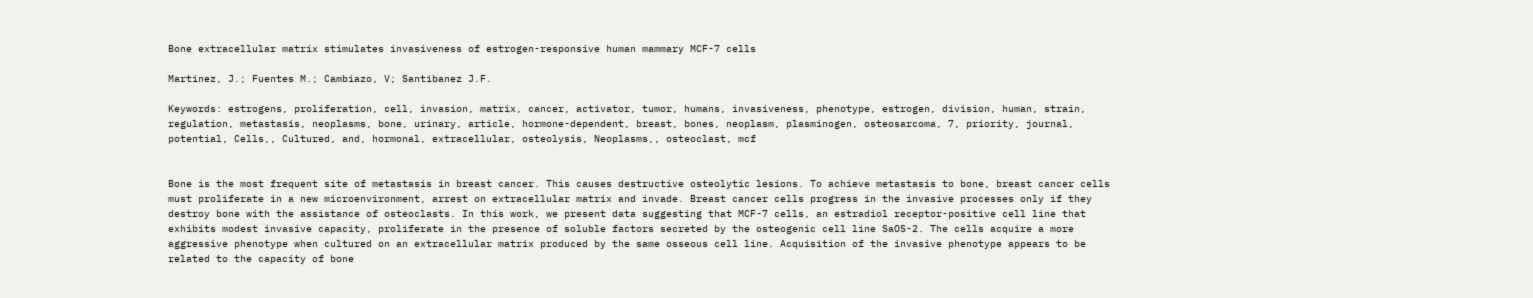Bone extracellular matrix stimulates invasiveness of estrogen-responsive human mammary MCF-7 cells

Martinez, J.; Fuentes M.; Cambiazo, V; Santibanez J.F.

Keywords: estrogens, proliferation, cell, invasion, matrix, cancer, activator, tumor, humans, invasiveness, phenotype, estrogen, division, human, strain, regulation, metastasis, neoplasms, bone, urinary, article, hormone-dependent, breast, bones, neoplasm, plasminogen, osteosarcoma, 7, priority, journal, potential, Cells,, Cultured, and, hormonal, extracellular, osteolysis, Neoplasms,, osteoclast, mcf


Bone is the most frequent site of metastasis in breast cancer. This causes destructive osteolytic lesions. To achieve metastasis to bone, breast cancer cells must proliferate in a new microenvironment, arrest on extracellular matrix and invade. Breast cancer cells progress in the invasive processes only if they destroy bone with the assistance of osteoclasts. In this work, we present data suggesting that MCF-7 cells, an estradiol receptor-positive cell line that exhibits modest invasive capacity, proliferate in the presence of soluble factors secreted by the osteogenic cell line SaOS-2. The cells acquire a more aggressive phenotype when cultured on an extracellular matrix produced by the same osseous cell line. Acquisition of the invasive phenotype appears to be related to the capacity of bone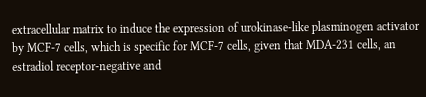extracellular matrix to induce the expression of urokinase-like plasminogen activator by MCF-7 cells, which is specific for MCF-7 cells, given that MDA-231 cells, an estradiol receptor-negative and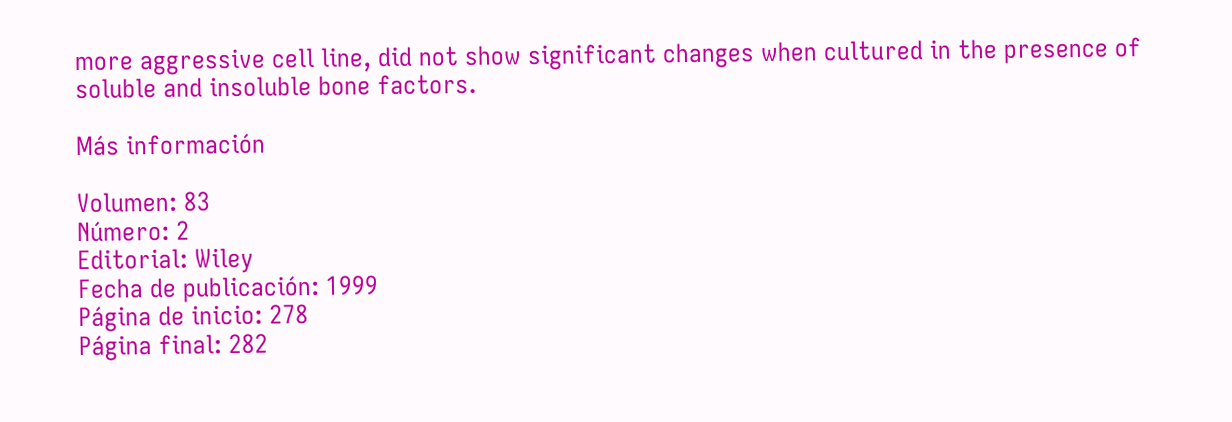more aggressive cell line, did not show significant changes when cultured in the presence of soluble and insoluble bone factors.

Más información

Volumen: 83
Número: 2
Editorial: Wiley
Fecha de publicación: 1999
Página de inicio: 278
Página final: 282